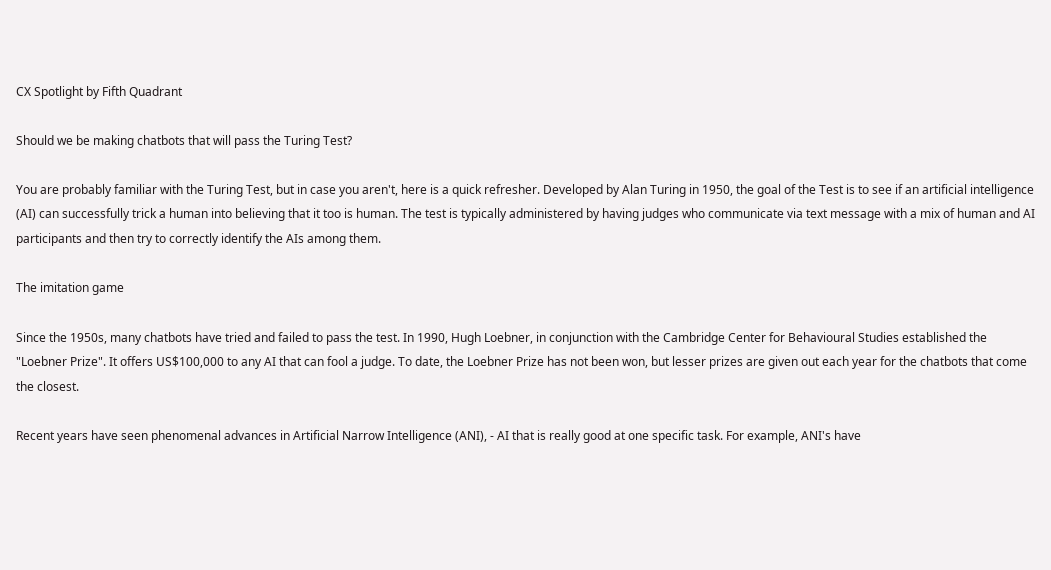CX Spotlight by Fifth Quadrant

Should we be making chatbots that will pass the Turing Test?

You are probably familiar with the Turing Test, but in case you aren't, here is a quick refresher. Developed by Alan Turing in 1950, the goal of the Test is to see if an artificial intelligence (AI) can successfully trick a human into believing that it too is human. The test is typically administered by having judges who communicate via text message with a mix of human and AI participants and then try to correctly identify the AIs among them.

The imitation game

Since the 1950s, many chatbots have tried and failed to pass the test. In 1990, Hugh Loebner, in conjunction with the Cambridge Center for Behavioural Studies established the "Loebner Prize". It offers US$100,000 to any AI that can fool a judge. To date, the Loebner Prize has not been won, but lesser prizes are given out each year for the chatbots that come the closest.

Recent years have seen phenomenal advances in Artificial Narrow Intelligence (ANI), - AI that is really good at one specific task. For example, ANI's have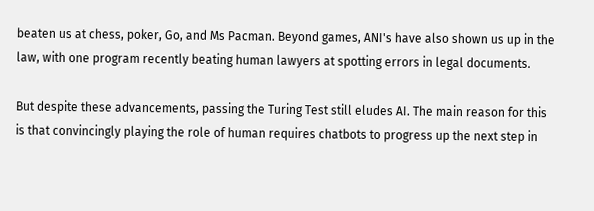beaten us at chess, poker, Go, and Ms Pacman. Beyond games, ANI's have also shown us up in the law, with one program recently beating human lawyers at spotting errors in legal documents.

But despite these advancements, passing the Turing Test still eludes AI. The main reason for this is that convincingly playing the role of human requires chatbots to progress up the next step in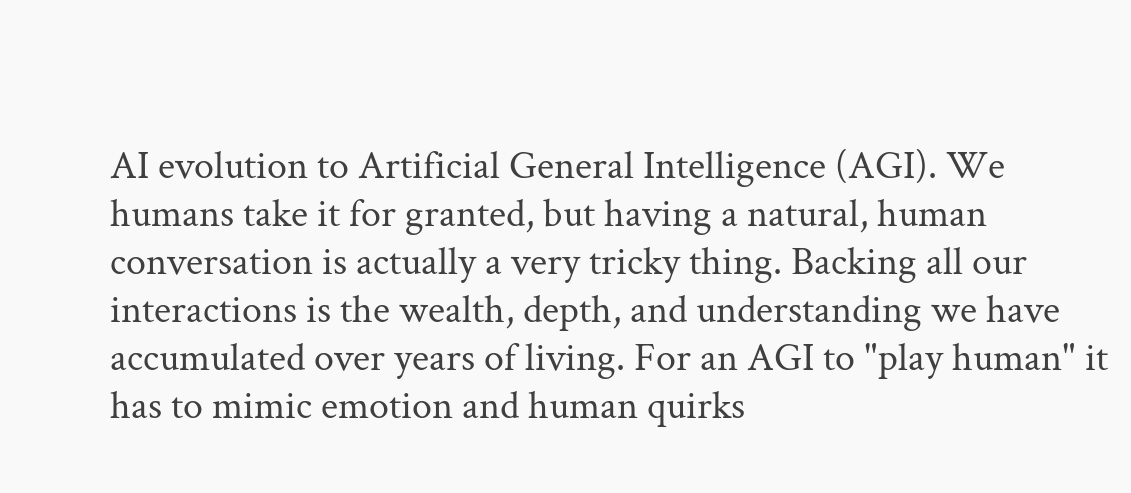AI evolution to Artificial General Intelligence (AGI). We humans take it for granted, but having a natural, human conversation is actually a very tricky thing. Backing all our interactions is the wealth, depth, and understanding we have accumulated over years of living. For an AGI to "play human" it has to mimic emotion and human quirks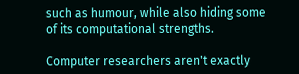such as humour, while also hiding some of its computational strengths.

Computer researchers aren't exactly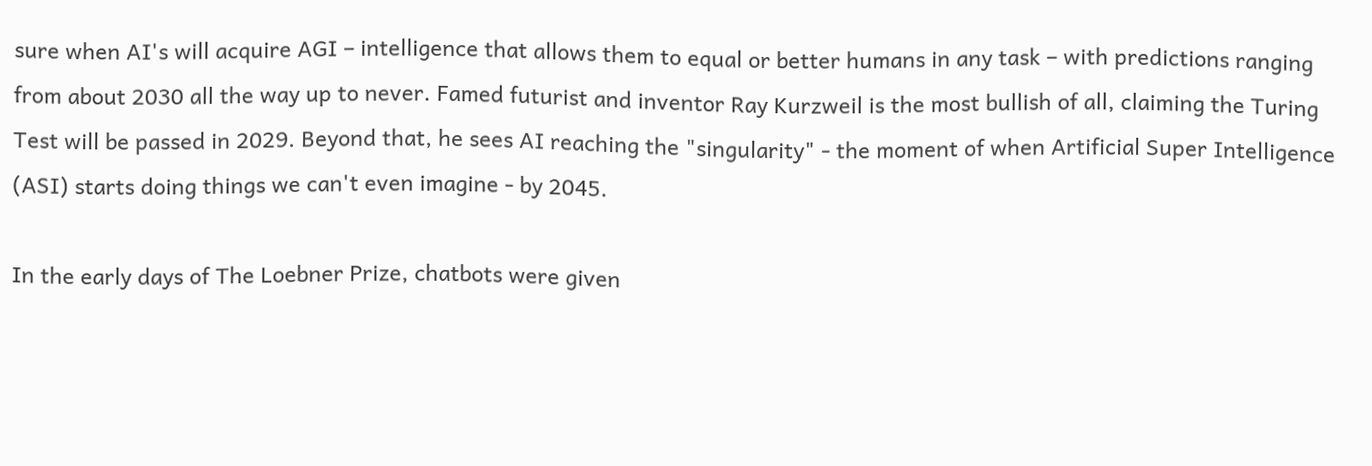sure when AI's will acquire AGI – intelligence that allows them to equal or better humans in any task – with predictions ranging from about 2030 all the way up to never. Famed futurist and inventor Ray Kurzweil is the most bullish of all, claiming the Turing Test will be passed in 2029. Beyond that, he sees AI reaching the "singularity" - the moment of when Artificial Super Intelligence (ASI) starts doing things we can't even imagine - by 2045.

In the early days of The Loebner Prize, chatbots were given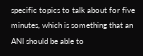specific topics to talk about for five minutes, which is something that an ANI should be able to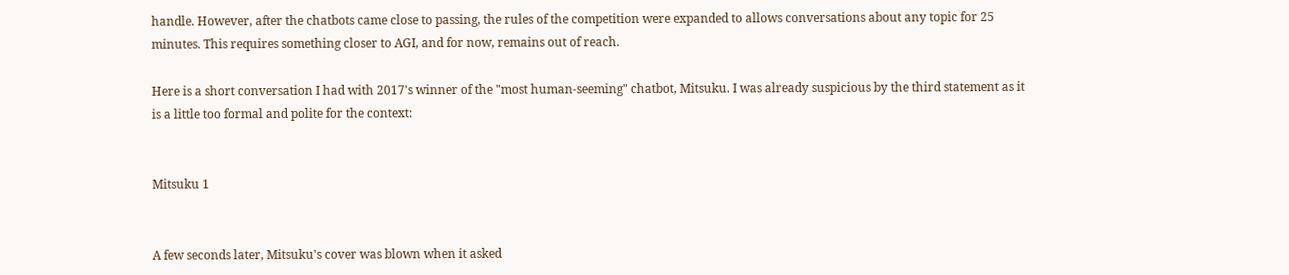handle. However, after the chatbots came close to passing, the rules of the competition were expanded to allows conversations about any topic for 25 minutes. This requires something closer to AGI, and for now, remains out of reach.

Here is a short conversation I had with 2017's winner of the "most human-seeming" chatbot, Mitsuku. I was already suspicious by the third statement as it is a little too formal and polite for the context:


Mitsuku 1


A few seconds later, Mitsuku's cover was blown when it asked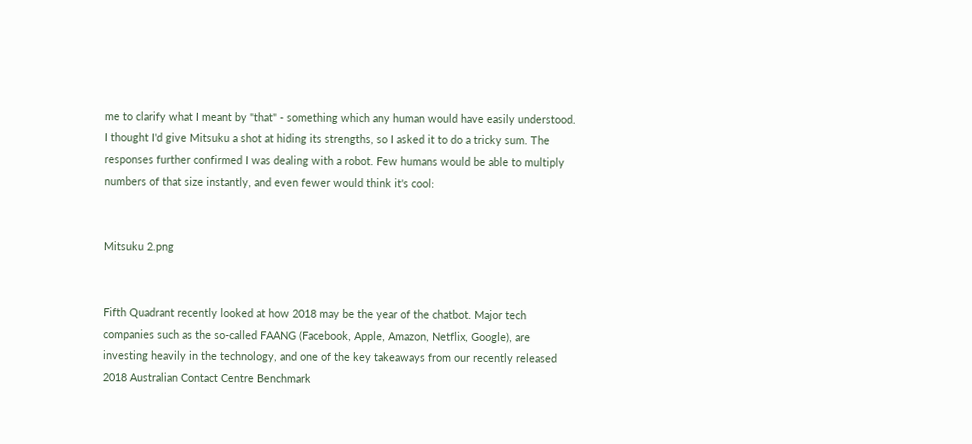me to clarify what I meant by "that" - something which any human would have easily understood. I thought I'd give Mitsuku a shot at hiding its strengths, so I asked it to do a tricky sum. The responses further confirmed I was dealing with a robot. Few humans would be able to multiply numbers of that size instantly, and even fewer would think it's cool:


Mitsuku 2.png


Fifth Quadrant recently looked at how 2018 may be the year of the chatbot. Major tech companies such as the so-called FAANG (Facebook, Apple, Amazon, Netflix, Google), are investing heavily in the technology, and one of the key takeaways from our recently released 2018 Australian Contact Centre Benchmark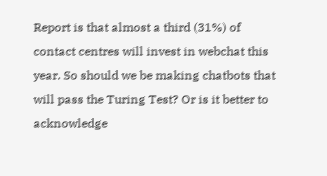Report is that almost a third (31%) of contact centres will invest in webchat this year. So should we be making chatbots that will pass the Turing Test? Or is it better to acknowledge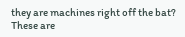they are machines right off the bat? These are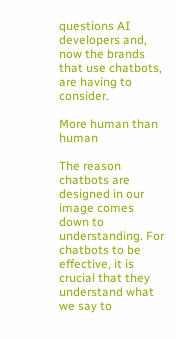questions AI developers and, now the brands that use chatbots, are having to consider.

More human than human

The reason chatbots are designed in our image comes down to understanding. For chatbots to be effective, it is crucial that they understand what we say to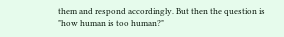them and respond accordingly. But then the question is "how human is too human?"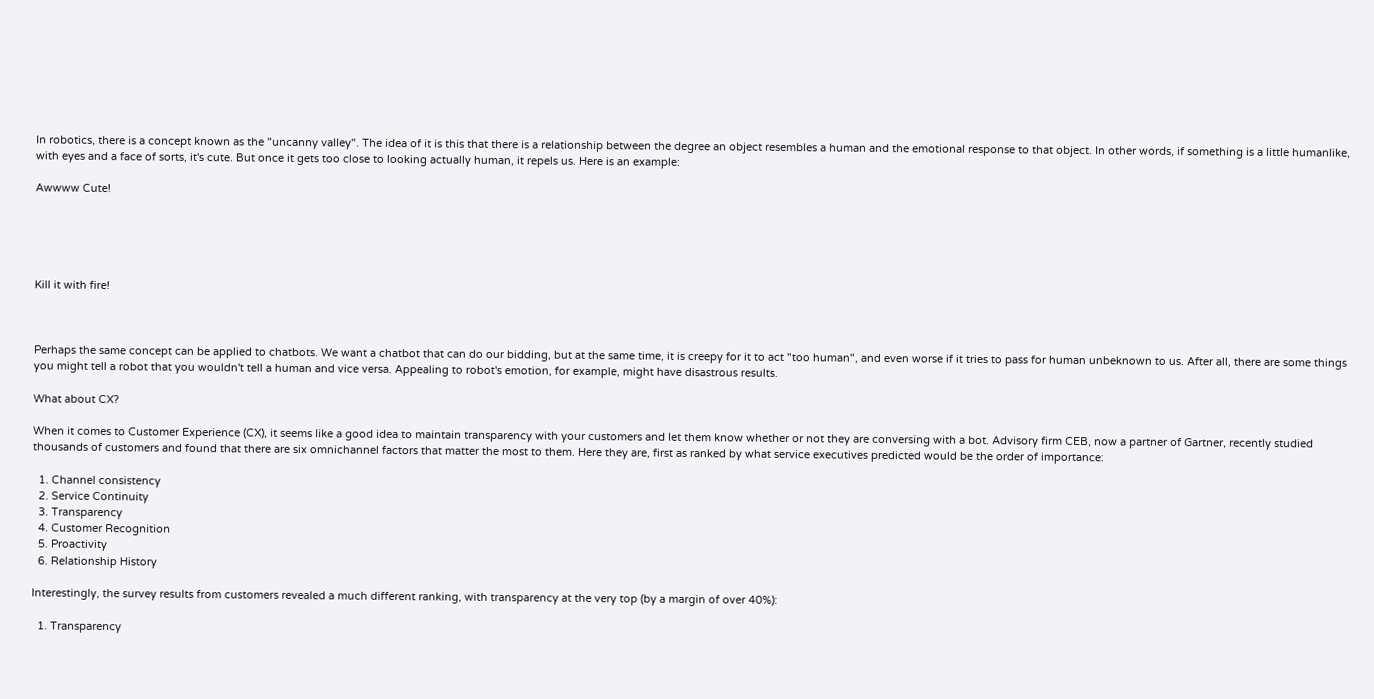In robotics, there is a concept known as the "uncanny valley". The idea of it is this that there is a relationship between the degree an object resembles a human and the emotional response to that object. In other words, if something is a little humanlike, with eyes and a face of sorts, it's cute. But once it gets too close to looking actually human, it repels us. Here is an example:

Awwww Cute!





Kill it with fire!



Perhaps the same concept can be applied to chatbots. We want a chatbot that can do our bidding, but at the same time, it is creepy for it to act "too human", and even worse if it tries to pass for human unbeknown to us. After all, there are some things you might tell a robot that you wouldn't tell a human and vice versa. Appealing to robot's emotion, for example, might have disastrous results.

What about CX?

When it comes to Customer Experience (CX), it seems like a good idea to maintain transparency with your customers and let them know whether or not they are conversing with a bot. Advisory firm CEB, now a partner of Gartner, recently studied thousands of customers and found that there are six omnichannel factors that matter the most to them. Here they are, first as ranked by what service executives predicted would be the order of importance:

  1. Channel consistency
  2. Service Continuity
  3. Transparency
  4. Customer Recognition
  5. Proactivity
  6. Relationship History

Interestingly, the survey results from customers revealed a much different ranking, with transparency at the very top (by a margin of over 40%):

  1. Transparency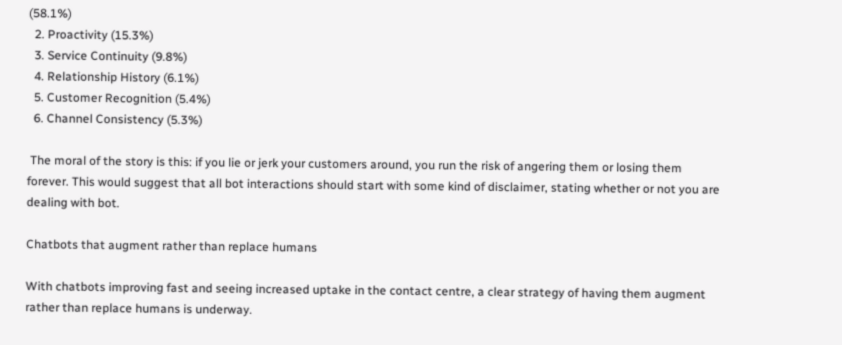(58.1%)
  2. Proactivity (15.3%)
  3. Service Continuity (9.8%)
  4. Relationship History (6.1%)
  5. Customer Recognition (5.4%)
  6. Channel Consistency (5.3%)

 The moral of the story is this: if you lie or jerk your customers around, you run the risk of angering them or losing them forever. This would suggest that all bot interactions should start with some kind of disclaimer, stating whether or not you are dealing with bot.

Chatbots that augment rather than replace humans

With chatbots improving fast and seeing increased uptake in the contact centre, a clear strategy of having them augment rather than replace humans is underway.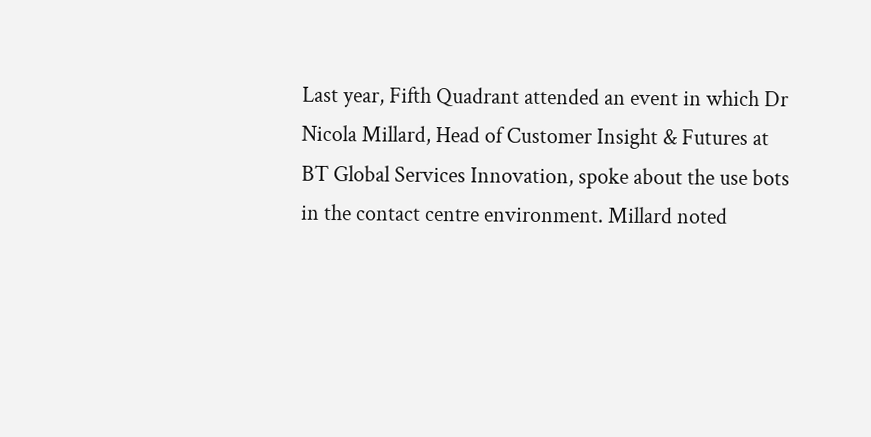Last year, Fifth Quadrant attended an event in which Dr Nicola Millard, Head of Customer Insight & Futures at BT Global Services Innovation, spoke about the use bots in the contact centre environment. Millard noted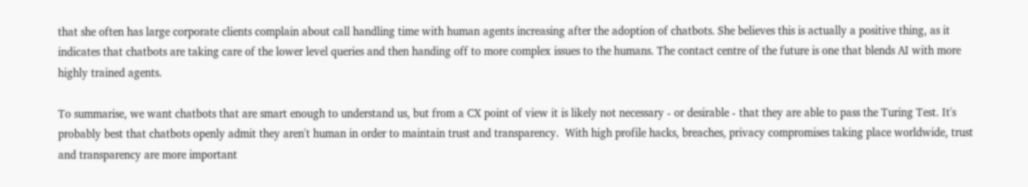that she often has large corporate clients complain about call handling time with human agents increasing after the adoption of chatbots. She believes this is actually a positive thing, as it indicates that chatbots are taking care of the lower level queries and then handing off to more complex issues to the humans. The contact centre of the future is one that blends AI with more highly trained agents.

To summarise, we want chatbots that are smart enough to understand us, but from a CX point of view it is likely not necessary - or desirable - that they are able to pass the Turing Test. It's probably best that chatbots openly admit they aren't human in order to maintain trust and transparency.  With high profile hacks, breaches, privacy compromises taking place worldwide, trust and transparency are more important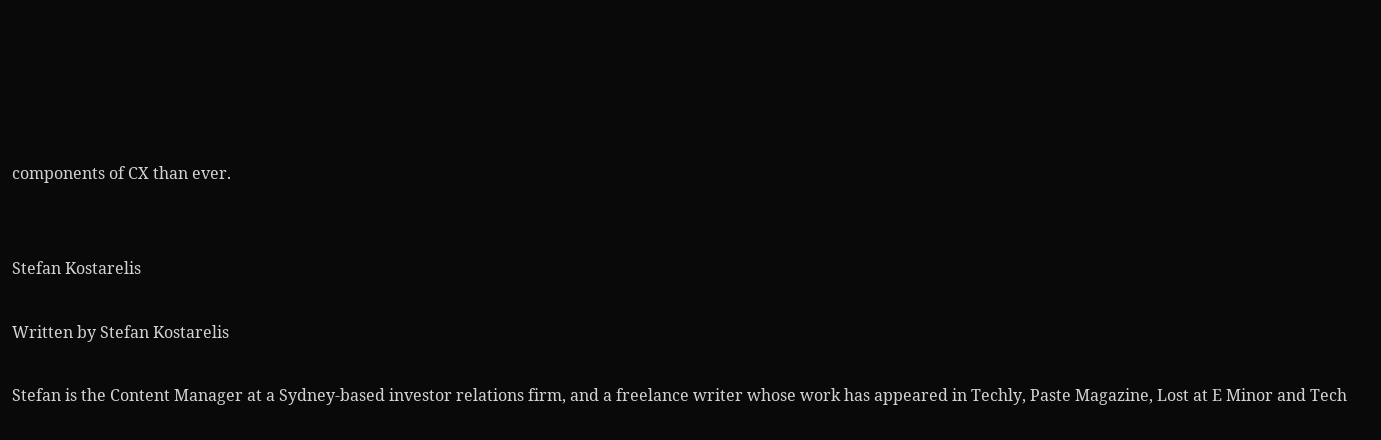components of CX than ever.


Stefan Kostarelis

Written by Stefan Kostarelis

Stefan is the Content Manager at a Sydney-based investor relations firm, and a freelance writer whose work has appeared in Techly, Paste Magazine, Lost at E Minor and Tech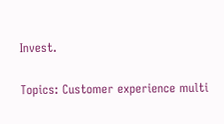Invest.

Topics: Customer experience multi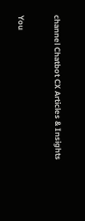channel Chatbot CX Articles & Insights

You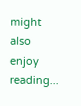might also enjoy reading...